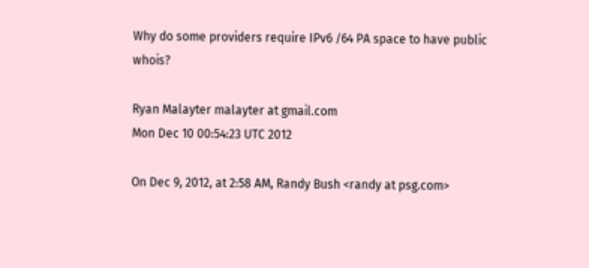Why do some providers require IPv6 /64 PA space to have public whois?

Ryan Malayter malayter at gmail.com
Mon Dec 10 00:54:23 UTC 2012

On Dec 9, 2012, at 2:58 AM, Randy Bush <randy at psg.com>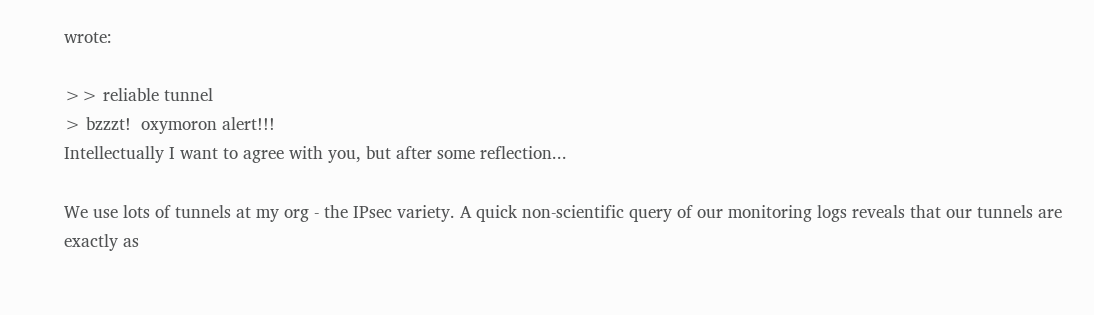wrote:

>> reliable tunnel
> bzzzt!  oxymoron alert!!!
Intellectually I want to agree with you, but after some reflection...

We use lots of tunnels at my org - the IPsec variety. A quick non-scientific query of our monitoring logs reveals that our tunnels are exactly as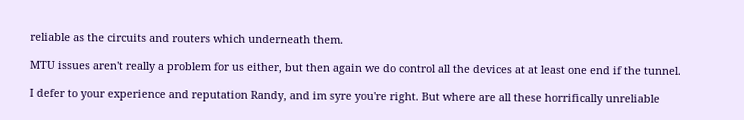reliable as the circuits and routers which underneath them.

MTU issues aren't really a problem for us either, but then again we do control all the devices at at least one end if the tunnel.

I defer to your experience and reputation Randy, and im syre you're right. But where are all these horrifically unreliable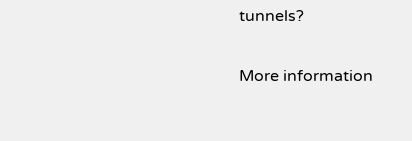tunnels?

More information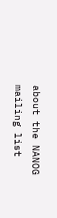about the NANOG mailing list